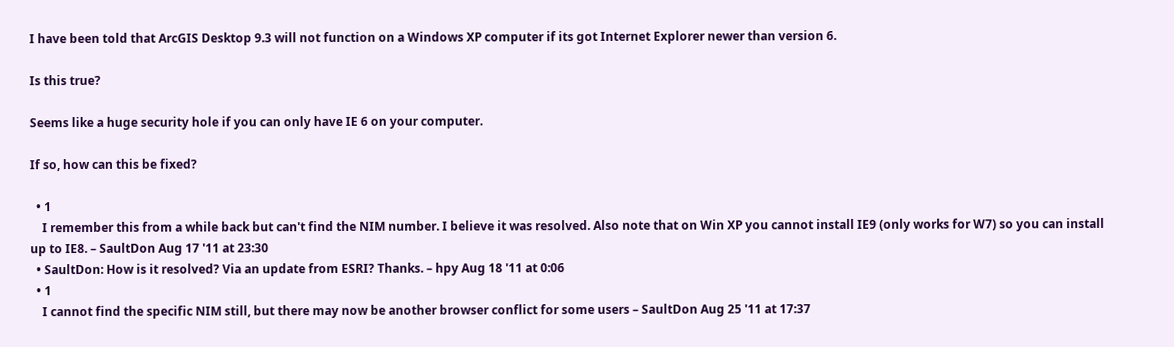I have been told that ArcGIS Desktop 9.3 will not function on a Windows XP computer if its got Internet Explorer newer than version 6.

Is this true?

Seems like a huge security hole if you can only have IE 6 on your computer.

If so, how can this be fixed?

  • 1
    I remember this from a while back but can't find the NIM number. I believe it was resolved. Also note that on Win XP you cannot install IE9 (only works for W7) so you can install up to IE8. – SaultDon Aug 17 '11 at 23:30
  • SaultDon: How is it resolved? Via an update from ESRI? Thanks. – hpy Aug 18 '11 at 0:06
  • 1
    I cannot find the specific NIM still, but there may now be another browser conflict for some users – SaultDon Aug 25 '11 at 17:37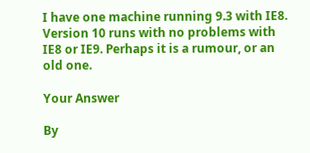I have one machine running 9.3 with IE8. Version 10 runs with no problems with IE8 or IE9. Perhaps it is a rumour, or an old one.

Your Answer

By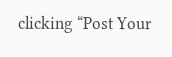clicking “Post Your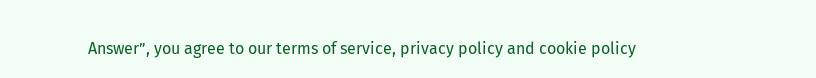Answer”, you agree to our terms of service, privacy policy and cookie policy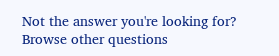Not the answer you're looking for? Browse other questions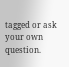tagged or ask your own question.